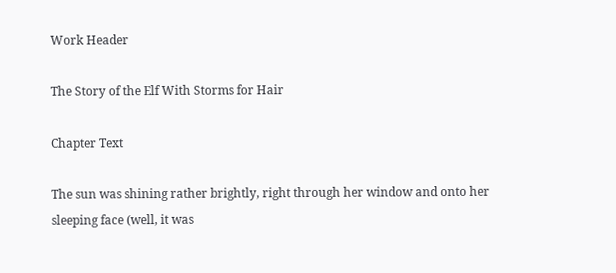Work Header

The Story of the Elf With Storms for Hair

Chapter Text

The sun was shining rather brightly, right through her window and onto her sleeping face (well, it was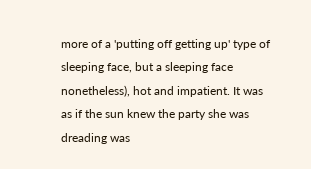more of a 'putting off getting up' type of sleeping face, but a sleeping face nonetheless), hot and impatient. It was as if the sun knew the party she was dreading was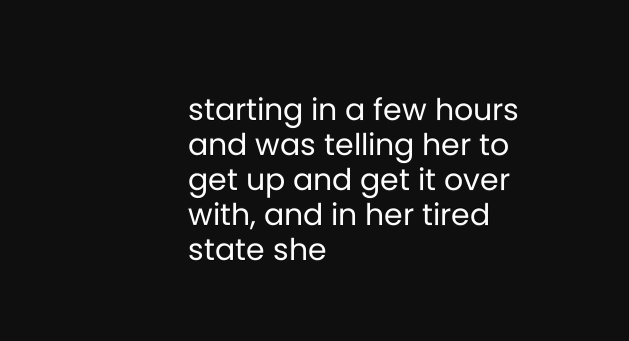starting in a few hours and was telling her to get up and get it over with, and in her tired state she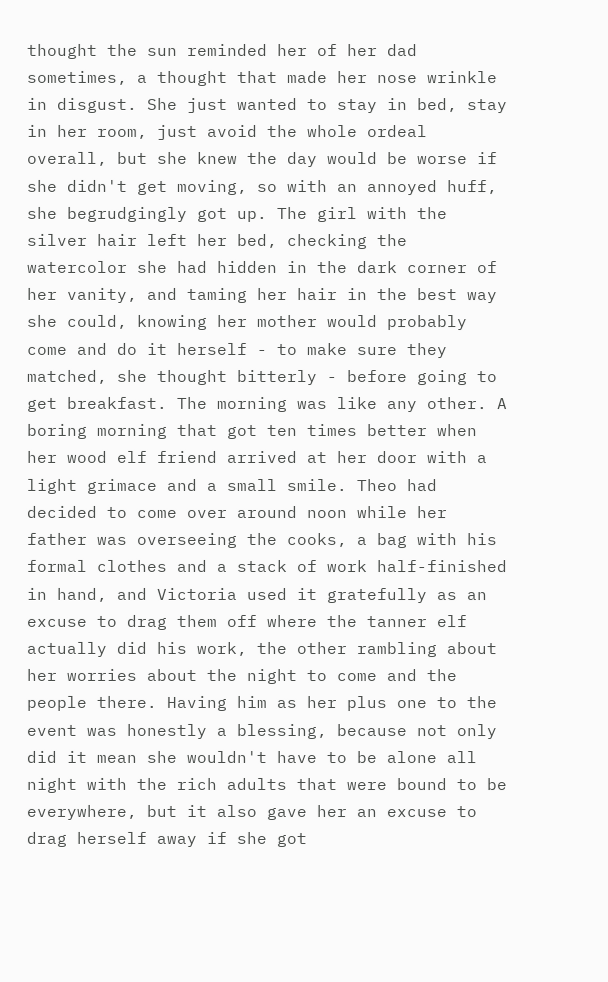thought the sun reminded her of her dad sometimes, a thought that made her nose wrinkle in disgust. She just wanted to stay in bed, stay in her room, just avoid the whole ordeal overall, but she knew the day would be worse if she didn't get moving, so with an annoyed huff, she begrudgingly got up. The girl with the silver hair left her bed, checking the watercolor she had hidden in the dark corner of her vanity, and taming her hair in the best way she could, knowing her mother would probably come and do it herself - to make sure they matched, she thought bitterly - before going to get breakfast. The morning was like any other. A boring morning that got ten times better when her wood elf friend arrived at her door with a light grimace and a small smile. Theo had decided to come over around noon while her father was overseeing the cooks, a bag with his formal clothes and a stack of work half-finished in hand, and Victoria used it gratefully as an excuse to drag them off where the tanner elf actually did his work, the other rambling about her worries about the night to come and the people there. Having him as her plus one to the event was honestly a blessing, because not only did it mean she wouldn't have to be alone all night with the rich adults that were bound to be everywhere, but it also gave her an excuse to drag herself away if she got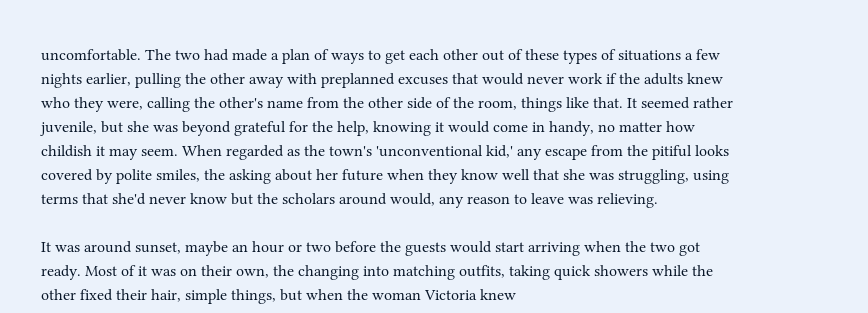uncomfortable. The two had made a plan of ways to get each other out of these types of situations a few nights earlier, pulling the other away with preplanned excuses that would never work if the adults knew who they were, calling the other's name from the other side of the room, things like that. It seemed rather juvenile, but she was beyond grateful for the help, knowing it would come in handy, no matter how childish it may seem. When regarded as the town's 'unconventional kid,' any escape from the pitiful looks covered by polite smiles, the asking about her future when they know well that she was struggling, using terms that she'd never know but the scholars around would, any reason to leave was relieving.

It was around sunset, maybe an hour or two before the guests would start arriving when the two got ready. Most of it was on their own, the changing into matching outfits, taking quick showers while the other fixed their hair, simple things, but when the woman Victoria knew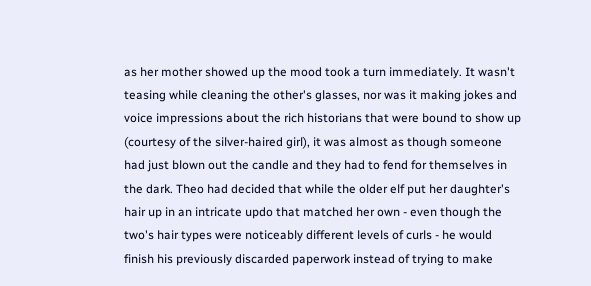as her mother showed up the mood took a turn immediately. It wasn't teasing while cleaning the other's glasses, nor was it making jokes and voice impressions about the rich historians that were bound to show up (courtesy of the silver-haired girl), it was almost as though someone had just blown out the candle and they had to fend for themselves in the dark. Theo had decided that while the older elf put her daughter's hair up in an intricate updo that matched her own - even though the two's hair types were noticeably different levels of curls - he would finish his previously discarded paperwork instead of trying to make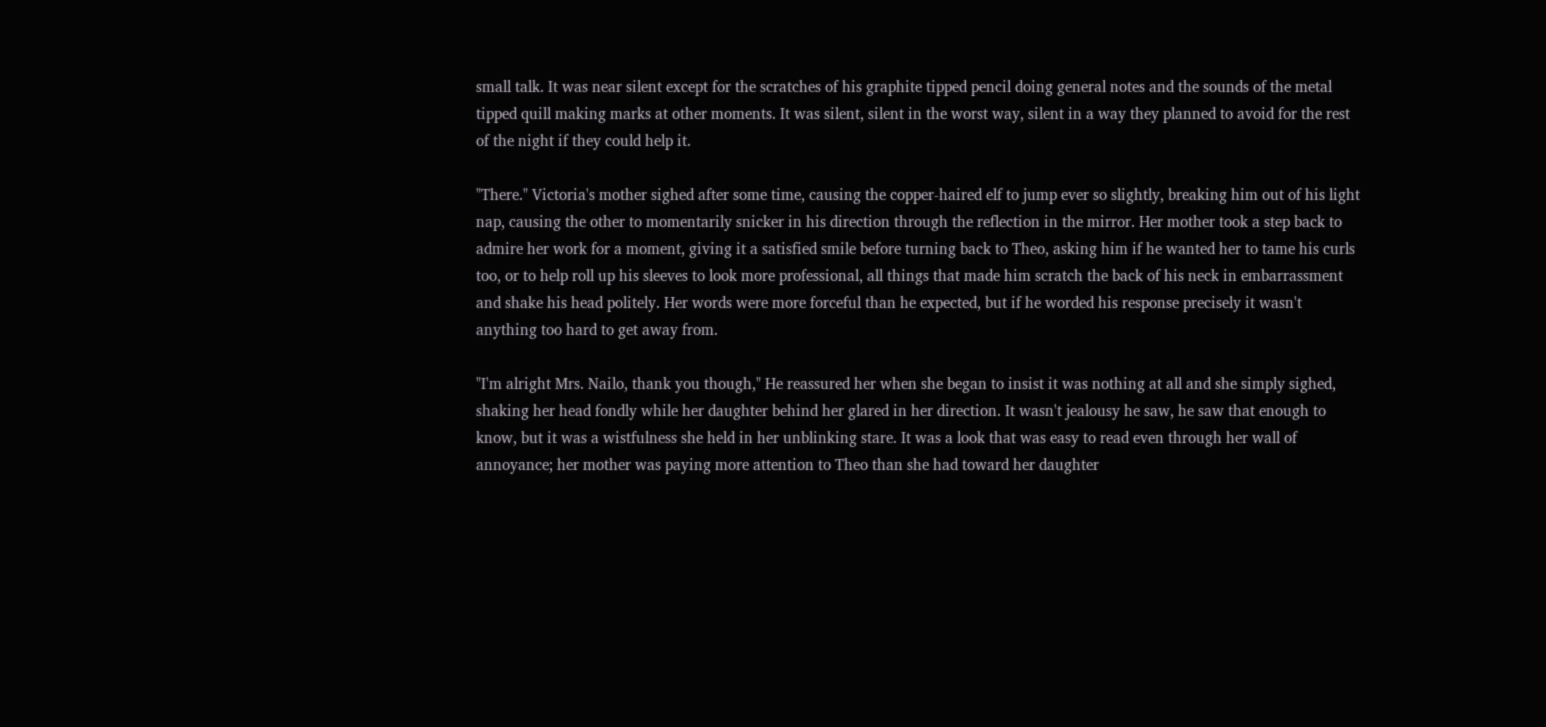small talk. It was near silent except for the scratches of his graphite tipped pencil doing general notes and the sounds of the metal tipped quill making marks at other moments. It was silent, silent in the worst way, silent in a way they planned to avoid for the rest of the night if they could help it.

"There." Victoria's mother sighed after some time, causing the copper-haired elf to jump ever so slightly, breaking him out of his light nap, causing the other to momentarily snicker in his direction through the reflection in the mirror. Her mother took a step back to admire her work for a moment, giving it a satisfied smile before turning back to Theo, asking him if he wanted her to tame his curls too, or to help roll up his sleeves to look more professional, all things that made him scratch the back of his neck in embarrassment and shake his head politely. Her words were more forceful than he expected, but if he worded his response precisely it wasn't anything too hard to get away from.

"I'm alright Mrs. Nailo, thank you though," He reassured her when she began to insist it was nothing at all and she simply sighed, shaking her head fondly while her daughter behind her glared in her direction. It wasn't jealousy he saw, he saw that enough to know, but it was a wistfulness she held in her unblinking stare. It was a look that was easy to read even through her wall of annoyance; her mother was paying more attention to Theo than she had toward her daughter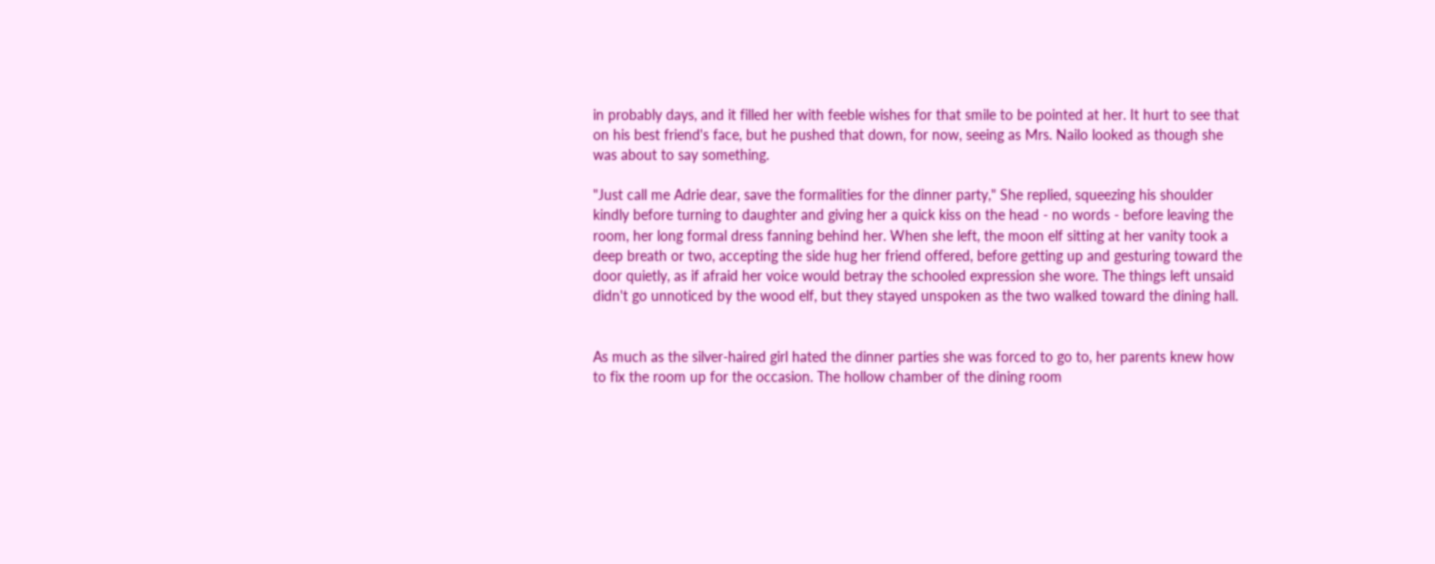in probably days, and it filled her with feeble wishes for that smile to be pointed at her. It hurt to see that on his best friend's face, but he pushed that down, for now, seeing as Mrs. Nailo looked as though she was about to say something.

"Just call me Adrie dear, save the formalities for the dinner party," She replied, squeezing his shoulder kindly before turning to daughter and giving her a quick kiss on the head - no words - before leaving the room, her long formal dress fanning behind her. When she left, the moon elf sitting at her vanity took a deep breath or two, accepting the side hug her friend offered, before getting up and gesturing toward the door quietly, as if afraid her voice would betray the schooled expression she wore. The things left unsaid didn't go unnoticed by the wood elf, but they stayed unspoken as the two walked toward the dining hall.


As much as the silver-haired girl hated the dinner parties she was forced to go to, her parents knew how to fix the room up for the occasion. The hollow chamber of the dining room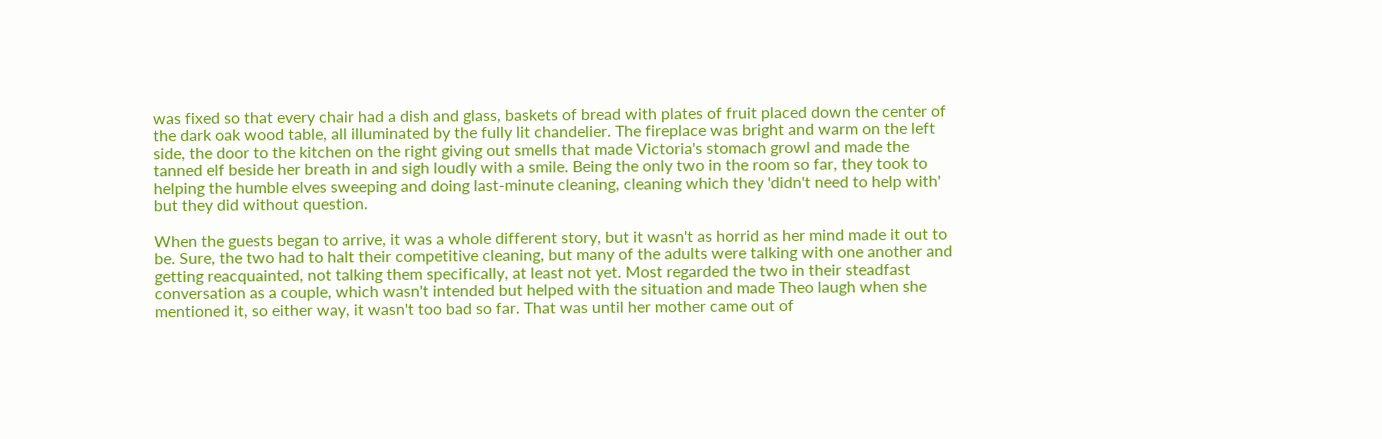was fixed so that every chair had a dish and glass, baskets of bread with plates of fruit placed down the center of the dark oak wood table, all illuminated by the fully lit chandelier. The fireplace was bright and warm on the left side, the door to the kitchen on the right giving out smells that made Victoria's stomach growl and made the tanned elf beside her breath in and sigh loudly with a smile. Being the only two in the room so far, they took to helping the humble elves sweeping and doing last-minute cleaning, cleaning which they 'didn't need to help with' but they did without question.

When the guests began to arrive, it was a whole different story, but it wasn't as horrid as her mind made it out to be. Sure, the two had to halt their competitive cleaning, but many of the adults were talking with one another and getting reacquainted, not talking them specifically, at least not yet. Most regarded the two in their steadfast conversation as a couple, which wasn't intended but helped with the situation and made Theo laugh when she mentioned it, so either way, it wasn't too bad so far. That was until her mother came out of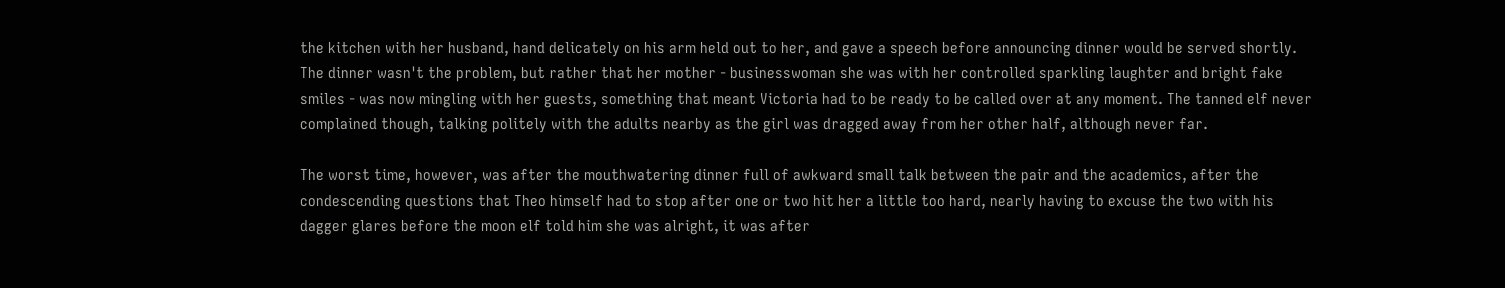the kitchen with her husband, hand delicately on his arm held out to her, and gave a speech before announcing dinner would be served shortly. The dinner wasn't the problem, but rather that her mother - businesswoman she was with her controlled sparkling laughter and bright fake smiles - was now mingling with her guests, something that meant Victoria had to be ready to be called over at any moment. The tanned elf never complained though, talking politely with the adults nearby as the girl was dragged away from her other half, although never far.

The worst time, however, was after the mouthwatering dinner full of awkward small talk between the pair and the academics, after the condescending questions that Theo himself had to stop after one or two hit her a little too hard, nearly having to excuse the two with his dagger glares before the moon elf told him she was alright, it was after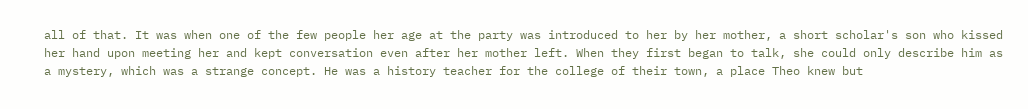all of that. It was when one of the few people her age at the party was introduced to her by her mother, a short scholar's son who kissed her hand upon meeting her and kept conversation even after her mother left. When they first began to talk, she could only describe him as a mystery, which was a strange concept. He was a history teacher for the college of their town, a place Theo knew but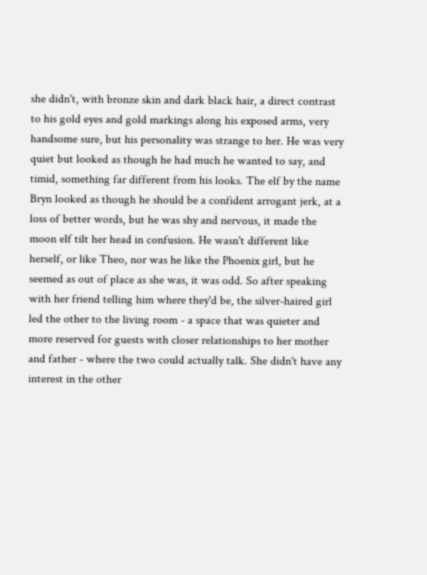she didn't, with bronze skin and dark black hair, a direct contrast to his gold eyes and gold markings along his exposed arms, very handsome sure, but his personality was strange to her. He was very quiet but looked as though he had much he wanted to say, and timid, something far different from his looks. The elf by the name Bryn looked as though he should be a confident arrogant jerk, at a loss of better words, but he was shy and nervous, it made the moon elf tilt her head in confusion. He wasn't different like herself, or like Theo, nor was he like the Phoenix girl, but he seemed as out of place as she was, it was odd. So after speaking with her friend telling him where they'd be, the silver-haired girl led the other to the living room - a space that was quieter and more reserved for guests with closer relationships to her mother and father - where the two could actually talk. She didn't have any interest in the other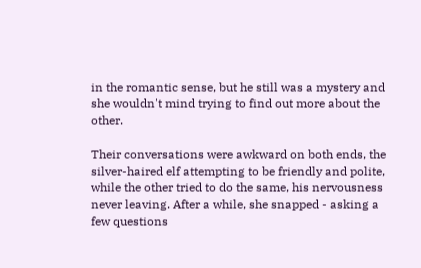in the romantic sense, but he still was a mystery and she wouldn't mind trying to find out more about the other.

Their conversations were awkward on both ends, the silver-haired elf attempting to be friendly and polite, while the other tried to do the same, his nervousness never leaving. After a while, she snapped - asking a few questions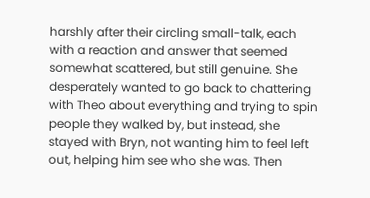harshly after their circling small-talk, each with a reaction and answer that seemed somewhat scattered, but still genuine. She desperately wanted to go back to chattering with Theo about everything and trying to spin people they walked by, but instead, she stayed with Bryn, not wanting him to feel left out, helping him see who she was. Then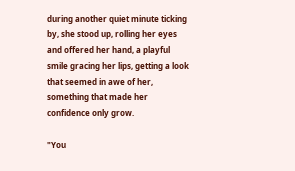during another quiet minute ticking by, she stood up, rolling her eyes and offered her hand, a playful smile gracing her lips, getting a look that seemed in awe of her, something that made her confidence only grow.

"You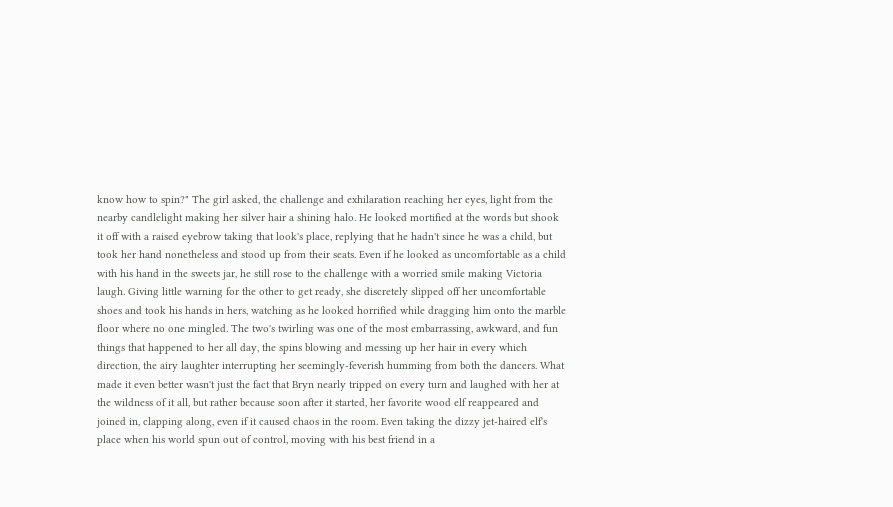know how to spin?" The girl asked, the challenge and exhilaration reaching her eyes, light from the nearby candlelight making her silver hair a shining halo. He looked mortified at the words but shook it off with a raised eyebrow taking that look's place, replying that he hadn't since he was a child, but took her hand nonetheless and stood up from their seats. Even if he looked as uncomfortable as a child with his hand in the sweets jar, he still rose to the challenge with a worried smile making Victoria laugh. Giving little warning for the other to get ready, she discretely slipped off her uncomfortable shoes and took his hands in hers, watching as he looked horrified while dragging him onto the marble floor where no one mingled. The two's twirling was one of the most embarrassing, awkward, and fun things that happened to her all day, the spins blowing and messing up her hair in every which direction, the airy laughter interrupting her seemingly-feverish humming from both the dancers. What made it even better wasn't just the fact that Bryn nearly tripped on every turn and laughed with her at the wildness of it all, but rather because soon after it started, her favorite wood elf reappeared and joined in, clapping along, even if it caused chaos in the room. Even taking the dizzy jet-haired elf's place when his world spun out of control, moving with his best friend in a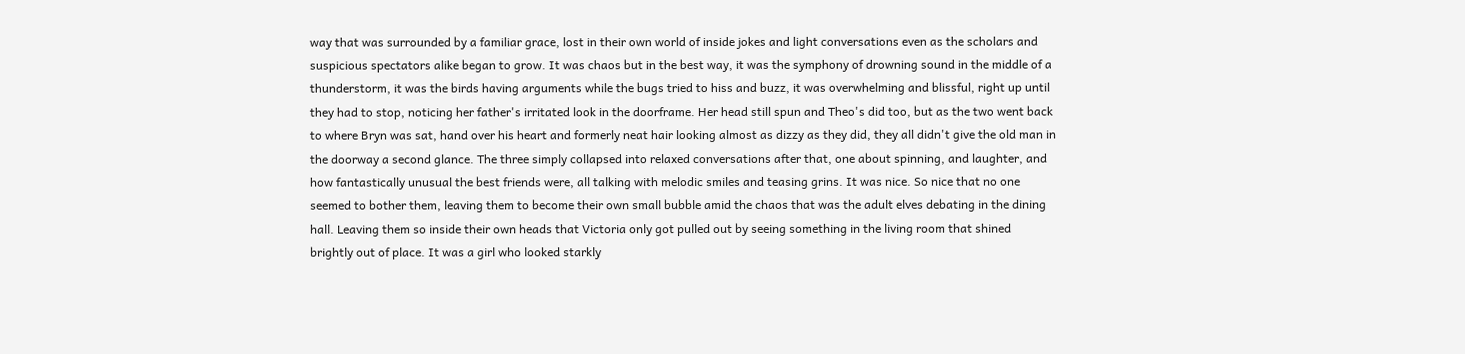way that was surrounded by a familiar grace, lost in their own world of inside jokes and light conversations even as the scholars and suspicious spectators alike began to grow. It was chaos but in the best way, it was the symphony of drowning sound in the middle of a thunderstorm, it was the birds having arguments while the bugs tried to hiss and buzz, it was overwhelming and blissful, right up until they had to stop, noticing her father's irritated look in the doorframe. Her head still spun and Theo's did too, but as the two went back to where Bryn was sat, hand over his heart and formerly neat hair looking almost as dizzy as they did, they all didn't give the old man in the doorway a second glance. The three simply collapsed into relaxed conversations after that, one about spinning, and laughter, and how fantastically unusual the best friends were, all talking with melodic smiles and teasing grins. It was nice. So nice that no one seemed to bother them, leaving them to become their own small bubble amid the chaos that was the adult elves debating in the dining hall. Leaving them so inside their own heads that Victoria only got pulled out by seeing something in the living room that shined brightly out of place. It was a girl who looked starkly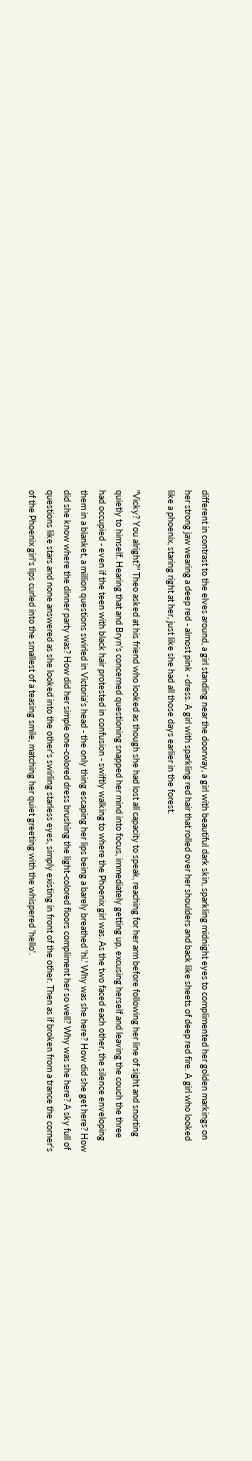different in contrast to the elves around, a girl standing near the doorway, a girl with beautiful dark skin, sparkling midnight eyes to complimented her golden markings on her strong jaw wearing a deep red - almost pink - dress. A girl with sparkling red hair that rolled over her shoulders and back like sheets of deep red fire. A girl who looked like a phoenix, staring right at her, just like she had all those days earlier in the forest.

"Vicky? You alright?" Theo asked at his friend who looked as though she had lost all capacity to speak, reaching for her arm before following her line of sight and snorting quietly to himself. Hearing that and Bryn's concerned questioning snapped her mind into focus, immediately getting up, excusing herself and leaving the couch the three had occupied - even if the teen with black hair protested in confusion - swiftly walking to where the Phoenix girl was. As the two faced each other, the silence enveloping them in a blanket, a million questions swirled in Victoria's head - the only thing escaping her lips being a barely breathed 'hi.' Why was she here? How did she get here? How did she know where the dinner party was? How did her simple one-colored dress brushing the light-colored floors compliment her so well? Why was she here? A sky full of questions like stars and none answered as she looked into the other's swirling starless eyes, simply existing in front of the other. Then as if broken from a trance the corner's of the Phoenix girl's lips curled into the smallest of a teasing smile, matching her quiet greeting with the whispered 'hello'.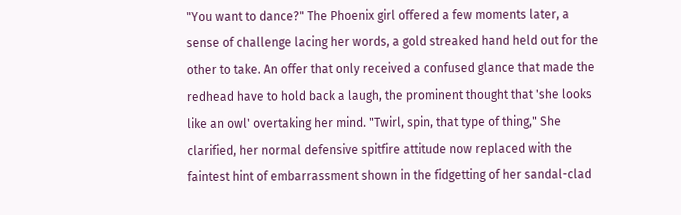"You want to dance?" The Phoenix girl offered a few moments later, a sense of challenge lacing her words, a gold streaked hand held out for the other to take. An offer that only received a confused glance that made the redhead have to hold back a laugh, the prominent thought that 'she looks like an owl' overtaking her mind. "Twirl, spin, that type of thing," She clarified, her normal defensive spitfire attitude now replaced with the faintest hint of embarrassment shown in the fidgetting of her sandal-clad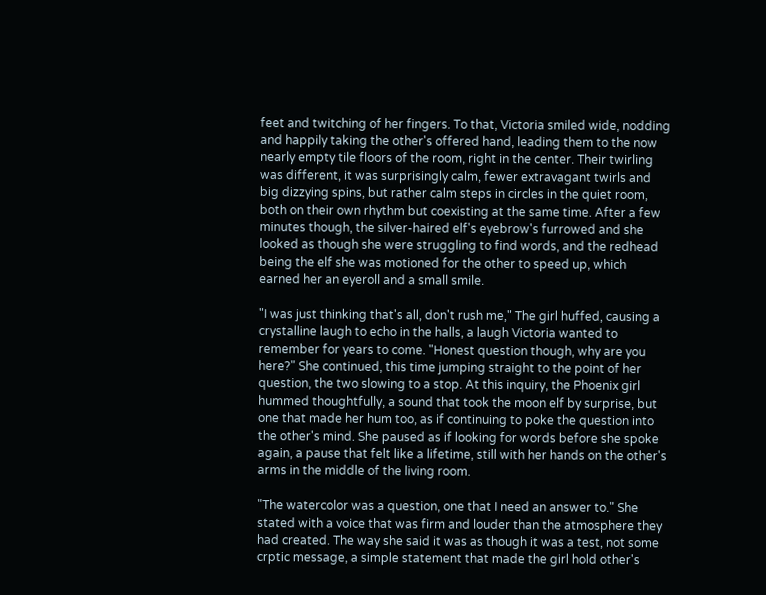feet and twitching of her fingers. To that, Victoria smiled wide, nodding and happily taking the other's offered hand, leading them to the now nearly empty tile floors of the room, right in the center. Their twirling was different, it was surprisingly calm, fewer extravagant twirls and big dizzying spins, but rather calm steps in circles in the quiet room, both on their own rhythm but coexisting at the same time. After a few minutes though, the silver-haired elf's eyebrow's furrowed and she looked as though she were struggling to find words, and the redhead being the elf she was motioned for the other to speed up, which earned her an eyeroll and a small smile.

"I was just thinking that's all, don't rush me," The girl huffed, causing a crystalline laugh to echo in the halls, a laugh Victoria wanted to remember for years to come. "Honest question though, why are you here?" She continued, this time jumping straight to the point of her question, the two slowing to a stop. At this inquiry, the Phoenix girl hummed thoughtfully, a sound that took the moon elf by surprise, but one that made her hum too, as if continuing to poke the question into the other's mind. She paused as if looking for words before she spoke again, a pause that felt like a lifetime, still with her hands on the other's arms in the middle of the living room.

"The watercolor was a question, one that I need an answer to." She stated with a voice that was firm and louder than the atmosphere they had created. The way she said it was as though it was a test, not some crptic message, a simple statement that made the girl hold other's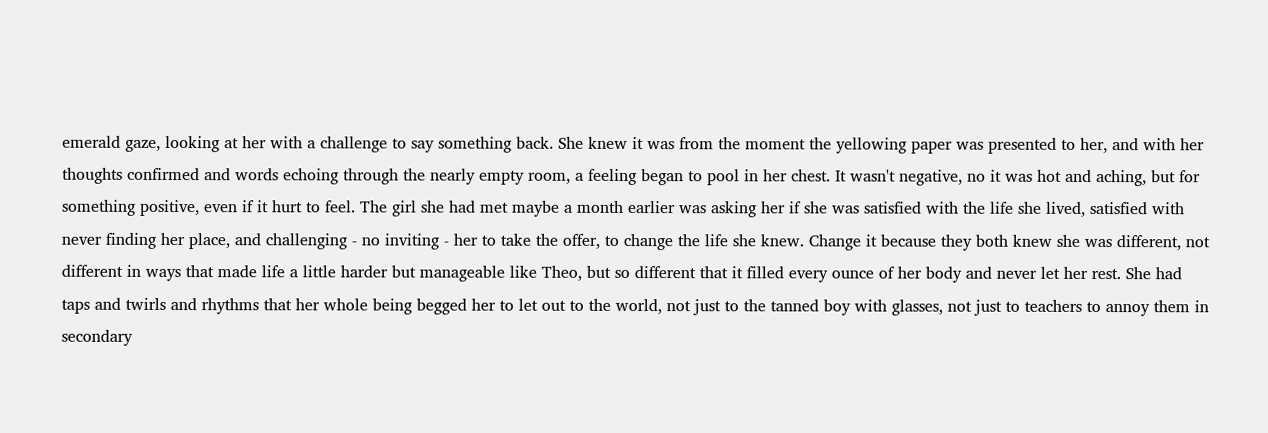emerald gaze, looking at her with a challenge to say something back. She knew it was from the moment the yellowing paper was presented to her, and with her thoughts confirmed and words echoing through the nearly empty room, a feeling began to pool in her chest. It wasn't negative, no it was hot and aching, but for something positive, even if it hurt to feel. The girl she had met maybe a month earlier was asking her if she was satisfied with the life she lived, satisfied with never finding her place, and challenging - no inviting - her to take the offer, to change the life she knew. Change it because they both knew she was different, not different in ways that made life a little harder but manageable like Theo, but so different that it filled every ounce of her body and never let her rest. She had taps and twirls and rhythms that her whole being begged her to let out to the world, not just to the tanned boy with glasses, not just to teachers to annoy them in secondary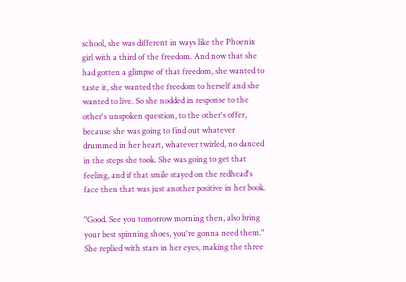school, she was different in ways like the Phoenix girl with a third of the freedom. And now that she had gotten a glimpse of that freedom, she wanted to taste it, she wanted the freedom to herself and she wanted to live. So she nodded in response to the other's unspoken question, to the other's offer, because she was going to find out whatever drummed in her heart, whatever twirled, no danced in the steps she took. She was going to get that feeling, and if that smile stayed on the redhead's face then that was just another positive in her book.

"Good. See you tomorrow morning then, also bring your best spinning shoes, you're gonna need them." She replied with stars in her eyes, making the three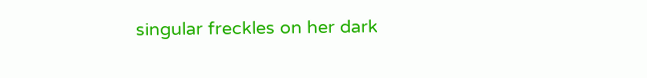singular freckles on her dark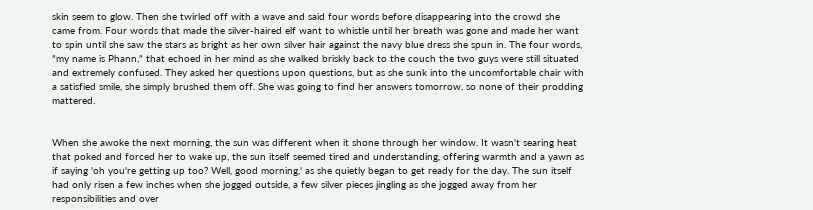skin seem to glow. Then she twirled off with a wave and said four words before disappearing into the crowd she came from. Four words that made the silver-haired elf want to whistle until her breath was gone and made her want to spin until she saw the stars as bright as her own silver hair against the navy blue dress she spun in. The four words, "my name is Phann," that echoed in her mind as she walked briskly back to the couch the two guys were still situated and extremely confused. They asked her questions upon questions, but as she sunk into the uncomfortable chair with a satisfied smile, she simply brushed them off. She was going to find her answers tomorrow, so none of their prodding mattered.


When she awoke the next morning, the sun was different when it shone through her window. It wasn't searing heat that poked and forced her to wake up, the sun itself seemed tired and understanding, offering warmth and a yawn as if saying 'oh you're getting up too? Well, good morning,' as she quietly began to get ready for the day. The sun itself had only risen a few inches when she jogged outside, a few silver pieces jingling as she jogged away from her responsibilities and over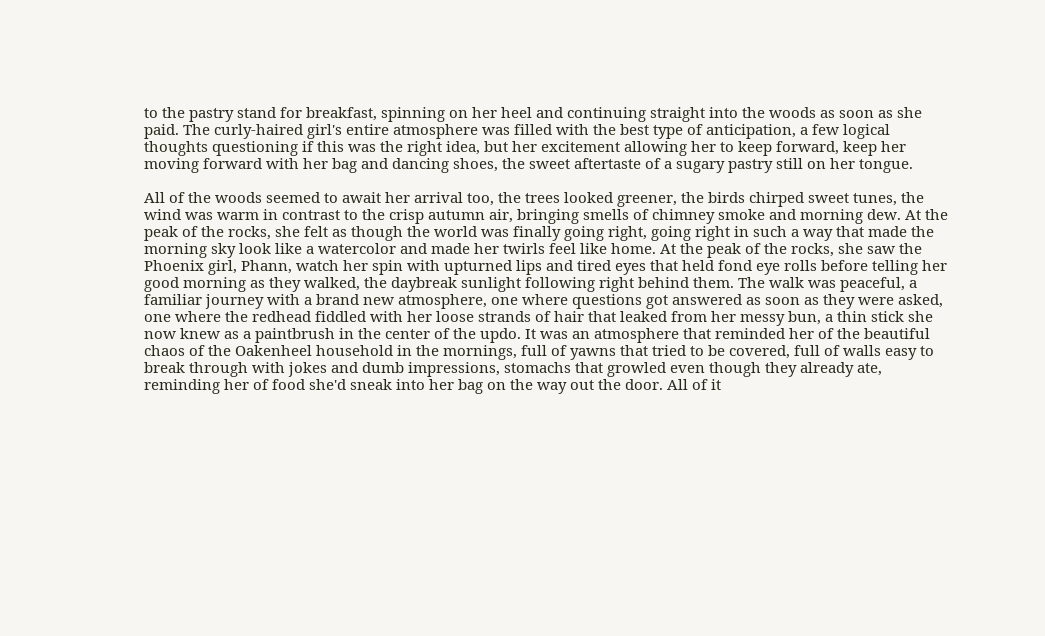to the pastry stand for breakfast, spinning on her heel and continuing straight into the woods as soon as she paid. The curly-haired girl's entire atmosphere was filled with the best type of anticipation, a few logical thoughts questioning if this was the right idea, but her excitement allowing her to keep forward, keep her moving forward with her bag and dancing shoes, the sweet aftertaste of a sugary pastry still on her tongue.

All of the woods seemed to await her arrival too, the trees looked greener, the birds chirped sweet tunes, the wind was warm in contrast to the crisp autumn air, bringing smells of chimney smoke and morning dew. At the peak of the rocks, she felt as though the world was finally going right, going right in such a way that made the morning sky look like a watercolor and made her twirls feel like home. At the peak of the rocks, she saw the Phoenix girl, Phann, watch her spin with upturned lips and tired eyes that held fond eye rolls before telling her good morning as they walked, the daybreak sunlight following right behind them. The walk was peaceful, a familiar journey with a brand new atmosphere, one where questions got answered as soon as they were asked, one where the redhead fiddled with her loose strands of hair that leaked from her messy bun, a thin stick she now knew as a paintbrush in the center of the updo. It was an atmosphere that reminded her of the beautiful chaos of the Oakenheel household in the mornings, full of yawns that tried to be covered, full of walls easy to break through with jokes and dumb impressions, stomachs that growled even though they already ate, reminding her of food she'd sneak into her bag on the way out the door. All of it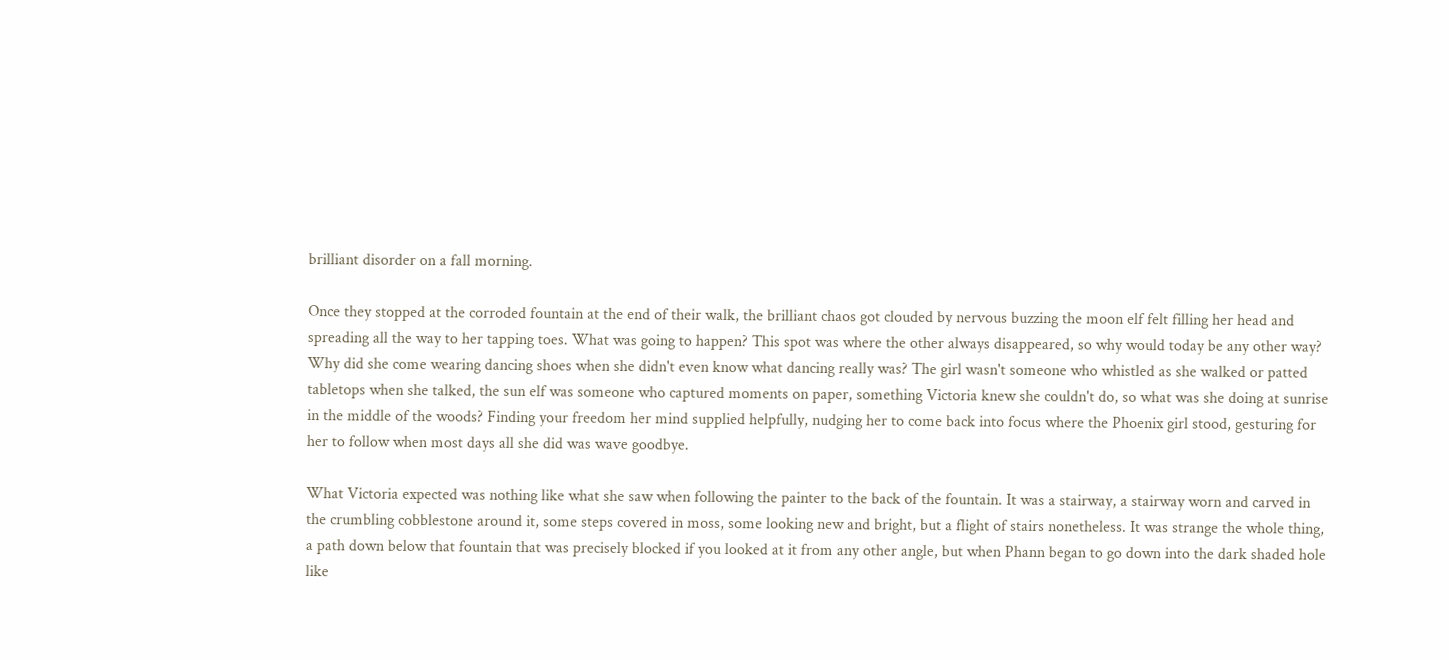brilliant disorder on a fall morning.

Once they stopped at the corroded fountain at the end of their walk, the brilliant chaos got clouded by nervous buzzing the moon elf felt filling her head and spreading all the way to her tapping toes. What was going to happen? This spot was where the other always disappeared, so why would today be any other way? Why did she come wearing dancing shoes when she didn't even know what dancing really was? The girl wasn't someone who whistled as she walked or patted tabletops when she talked, the sun elf was someone who captured moments on paper, something Victoria knew she couldn't do, so what was she doing at sunrise in the middle of the woods? Finding your freedom her mind supplied helpfully, nudging her to come back into focus where the Phoenix girl stood, gesturing for her to follow when most days all she did was wave goodbye.

What Victoria expected was nothing like what she saw when following the painter to the back of the fountain. It was a stairway, a stairway worn and carved in the crumbling cobblestone around it, some steps covered in moss, some looking new and bright, but a flight of stairs nonetheless. It was strange the whole thing, a path down below that fountain that was precisely blocked if you looked at it from any other angle, but when Phann began to go down into the dark shaded hole like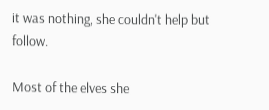it was nothing, she couldn't help but follow.

Most of the elves she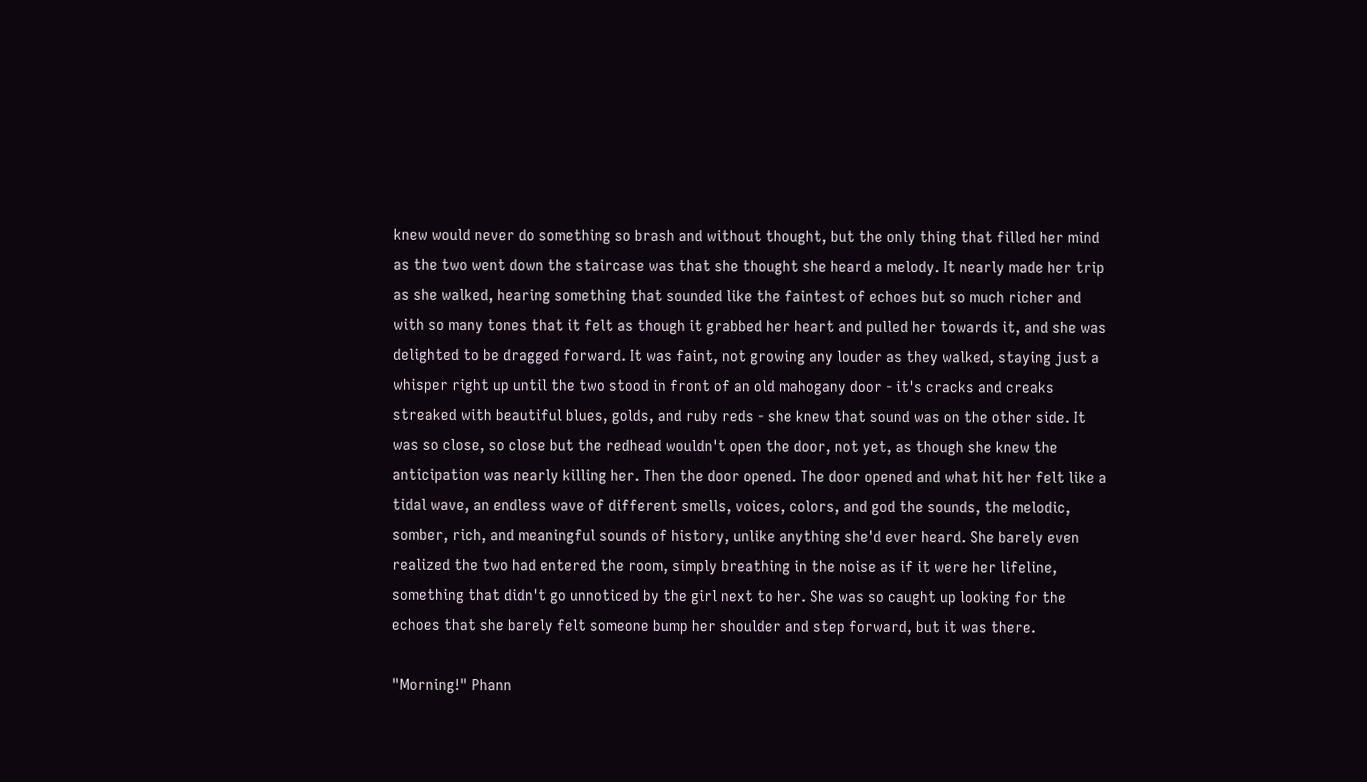knew would never do something so brash and without thought, but the only thing that filled her mind as the two went down the staircase was that she thought she heard a melody. It nearly made her trip as she walked, hearing something that sounded like the faintest of echoes but so much richer and with so many tones that it felt as though it grabbed her heart and pulled her towards it, and she was delighted to be dragged forward. It was faint, not growing any louder as they walked, staying just a whisper right up until the two stood in front of an old mahogany door - it's cracks and creaks streaked with beautiful blues, golds, and ruby reds - she knew that sound was on the other side. It was so close, so close but the redhead wouldn't open the door, not yet, as though she knew the anticipation was nearly killing her. Then the door opened. The door opened and what hit her felt like a tidal wave, an endless wave of different smells, voices, colors, and god the sounds, the melodic, somber, rich, and meaningful sounds of history, unlike anything she'd ever heard. She barely even realized the two had entered the room, simply breathing in the noise as if it were her lifeline, something that didn't go unnoticed by the girl next to her. She was so caught up looking for the echoes that she barely felt someone bump her shoulder and step forward, but it was there.

"Morning!" Phann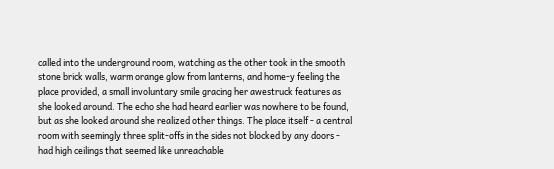called into the underground room, watching as the other took in the smooth stone brick walls, warm orange glow from lanterns, and home-y feeling the place provided, a small involuntary smile gracing her awestruck features as she looked around. The echo she had heard earlier was nowhere to be found, but as she looked around she realized other things. The place itself - a central room with seemingly three split-offs in the sides not blocked by any doors - had high ceilings that seemed like unreachable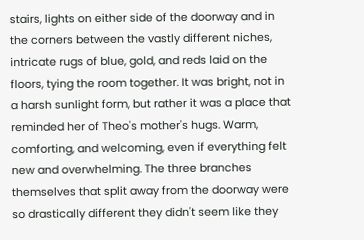stairs, lights on either side of the doorway and in the corners between the vastly different niches, intricate rugs of blue, gold, and reds laid on the floors, tying the room together. It was bright, not in a harsh sunlight form, but rather it was a place that reminded her of Theo's mother's hugs. Warm, comforting, and welcoming, even if everything felt new and overwhelming. The three branches themselves that split away from the doorway were so drastically different they didn't seem like they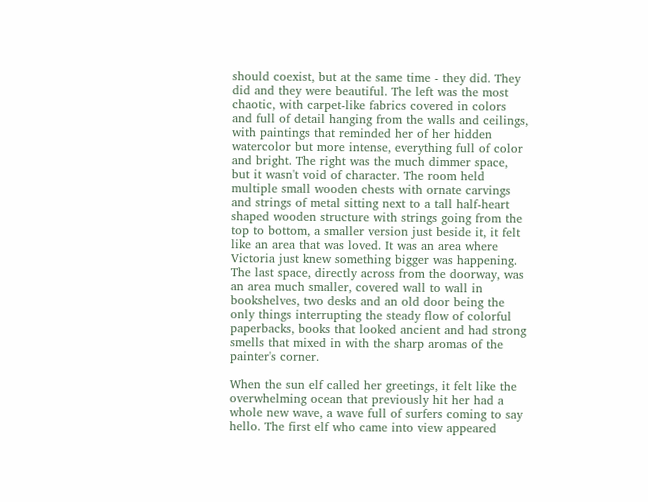should coexist, but at the same time - they did. They did and they were beautiful. The left was the most chaotic, with carpet-like fabrics covered in colors and full of detail hanging from the walls and ceilings, with paintings that reminded her of her hidden watercolor but more intense, everything full of color and bright. The right was the much dimmer space, but it wasn't void of character. The room held multiple small wooden chests with ornate carvings and strings of metal sitting next to a tall half-heart shaped wooden structure with strings going from the top to bottom, a smaller version just beside it, it felt like an area that was loved. It was an area where Victoria just knew something bigger was happening. The last space, directly across from the doorway, was an area much smaller, covered wall to wall in bookshelves, two desks and an old door being the only things interrupting the steady flow of colorful paperbacks, books that looked ancient and had strong smells that mixed in with the sharp aromas of the painter's corner.

When the sun elf called her greetings, it felt like the overwhelming ocean that previously hit her had a whole new wave, a wave full of surfers coming to say hello. The first elf who came into view appeared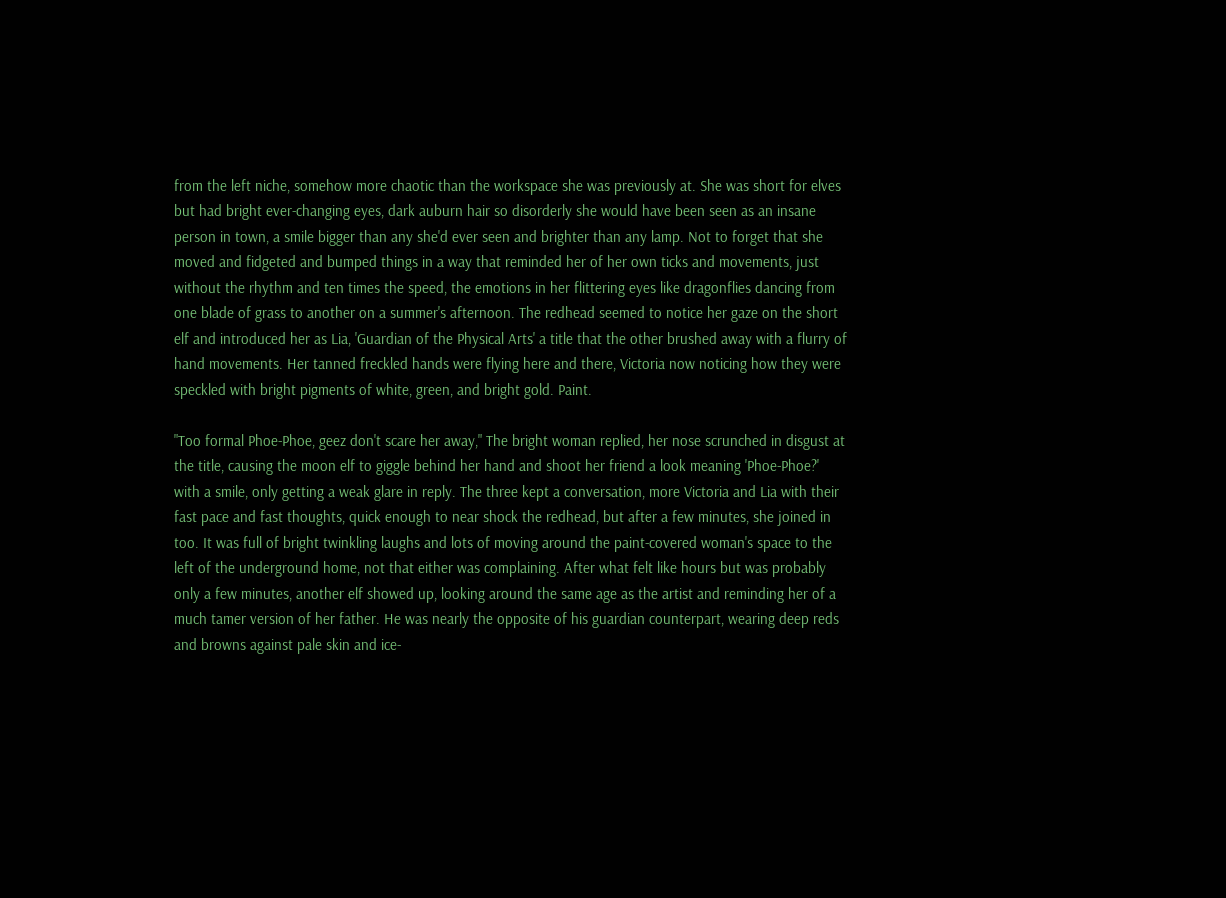from the left niche, somehow more chaotic than the workspace she was previously at. She was short for elves but had bright ever-changing eyes, dark auburn hair so disorderly she would have been seen as an insane person in town, a smile bigger than any she'd ever seen and brighter than any lamp. Not to forget that she moved and fidgeted and bumped things in a way that reminded her of her own ticks and movements, just without the rhythm and ten times the speed, the emotions in her flittering eyes like dragonflies dancing from one blade of grass to another on a summer's afternoon. The redhead seemed to notice her gaze on the short elf and introduced her as Lia, 'Guardian of the Physical Arts' a title that the other brushed away with a flurry of hand movements. Her tanned freckled hands were flying here and there, Victoria now noticing how they were speckled with bright pigments of white, green, and bright gold. Paint.

"Too formal Phoe-Phoe, geez don't scare her away," The bright woman replied, her nose scrunched in disgust at the title, causing the moon elf to giggle behind her hand and shoot her friend a look meaning 'Phoe-Phoe?' with a smile, only getting a weak glare in reply. The three kept a conversation, more Victoria and Lia with their fast pace and fast thoughts, quick enough to near shock the redhead, but after a few minutes, she joined in too. It was full of bright twinkling laughs and lots of moving around the paint-covered woman's space to the left of the underground home, not that either was complaining. After what felt like hours but was probably only a few minutes, another elf showed up, looking around the same age as the artist and reminding her of a much tamer version of her father. He was nearly the opposite of his guardian counterpart, wearing deep reds and browns against pale skin and ice-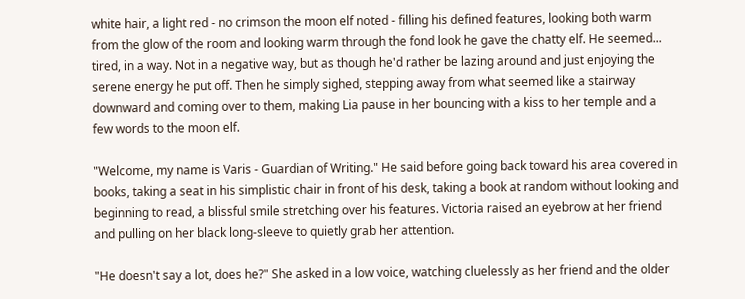white hair, a light red - no crimson the moon elf noted - filling his defined features, looking both warm from the glow of the room and looking warm through the fond look he gave the chatty elf. He seemed... tired, in a way. Not in a negative way, but as though he'd rather be lazing around and just enjoying the serene energy he put off. Then he simply sighed, stepping away from what seemed like a stairway downward and coming over to them, making Lia pause in her bouncing with a kiss to her temple and a few words to the moon elf.

"Welcome, my name is Varis - Guardian of Writing." He said before going back toward his area covered in books, taking a seat in his simplistic chair in front of his desk, taking a book at random without looking and beginning to read, a blissful smile stretching over his features. Victoria raised an eyebrow at her friend and pulling on her black long-sleeve to quietly grab her attention.

"He doesn't say a lot, does he?" She asked in a low voice, watching cluelessly as her friend and the older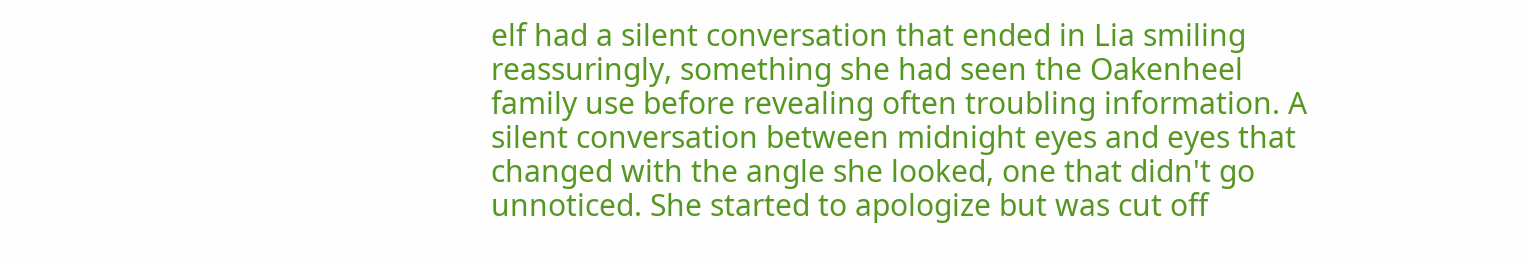elf had a silent conversation that ended in Lia smiling reassuringly, something she had seen the Oakenheel family use before revealing often troubling information. A silent conversation between midnight eyes and eyes that changed with the angle she looked, one that didn't go unnoticed. She started to apologize but was cut off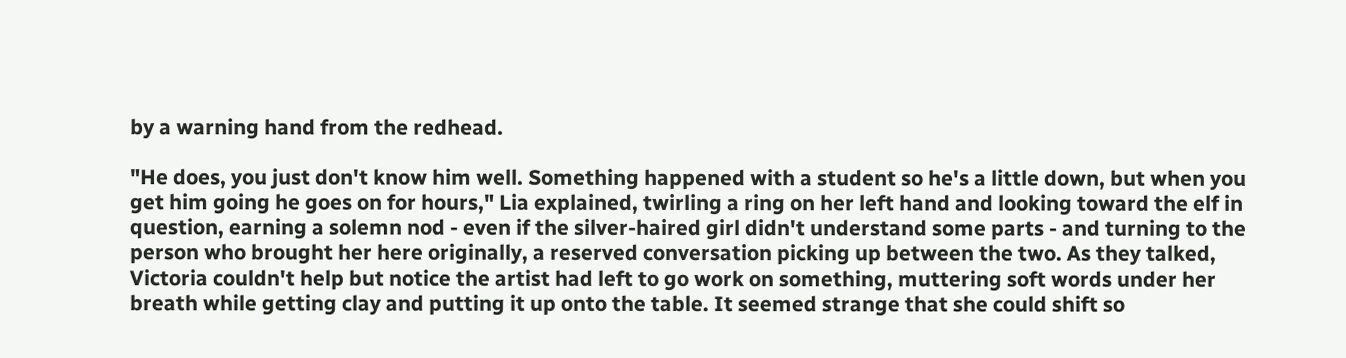by a warning hand from the redhead.

"He does, you just don't know him well. Something happened with a student so he's a little down, but when you get him going he goes on for hours," Lia explained, twirling a ring on her left hand and looking toward the elf in question, earning a solemn nod - even if the silver-haired girl didn't understand some parts - and turning to the person who brought her here originally, a reserved conversation picking up between the two. As they talked, Victoria couldn't help but notice the artist had left to go work on something, muttering soft words under her breath while getting clay and putting it up onto the table. It seemed strange that she could shift so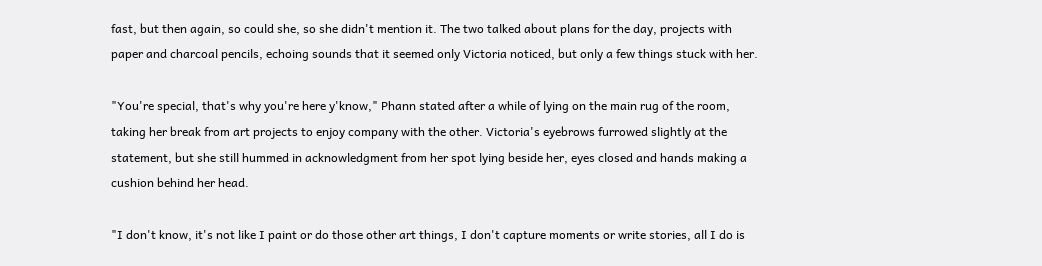fast, but then again, so could she, so she didn't mention it. The two talked about plans for the day, projects with paper and charcoal pencils, echoing sounds that it seemed only Victoria noticed, but only a few things stuck with her.

"You're special, that's why you're here y'know," Phann stated after a while of lying on the main rug of the room, taking her break from art projects to enjoy company with the other. Victoria's eyebrows furrowed slightly at the statement, but she still hummed in acknowledgment from her spot lying beside her, eyes closed and hands making a cushion behind her head.

"I don't know, it's not like I paint or do those other art things, I don't capture moments or write stories, all I do is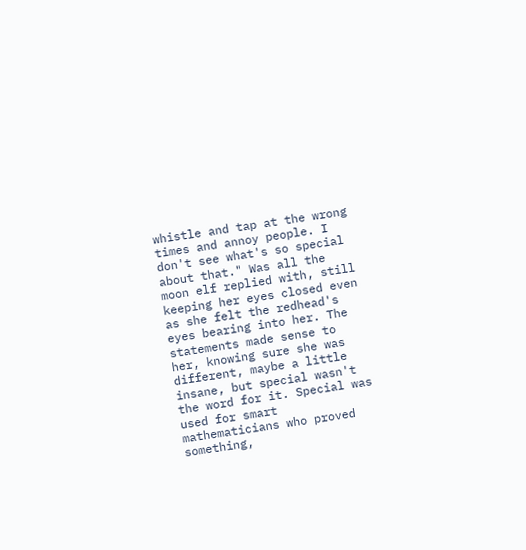whistle and tap at the wrong times and annoy people. I don't see what's so special about that." Was all the moon elf replied with, still keeping her eyes closed even as she felt the redhead's eyes bearing into her. The statements made sense to her, knowing sure she was different, maybe a little insane, but special wasn't the word for it. Special was used for smart mathematicians who proved something,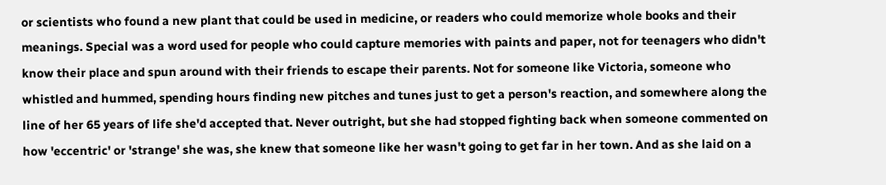or scientists who found a new plant that could be used in medicine, or readers who could memorize whole books and their meanings. Special was a word used for people who could capture memories with paints and paper, not for teenagers who didn't know their place and spun around with their friends to escape their parents. Not for someone like Victoria, someone who whistled and hummed, spending hours finding new pitches and tunes just to get a person's reaction, and somewhere along the line of her 65 years of life she'd accepted that. Never outright, but she had stopped fighting back when someone commented on how 'eccentric' or 'strange' she was, she knew that someone like her wasn't going to get far in her town. And as she laid on a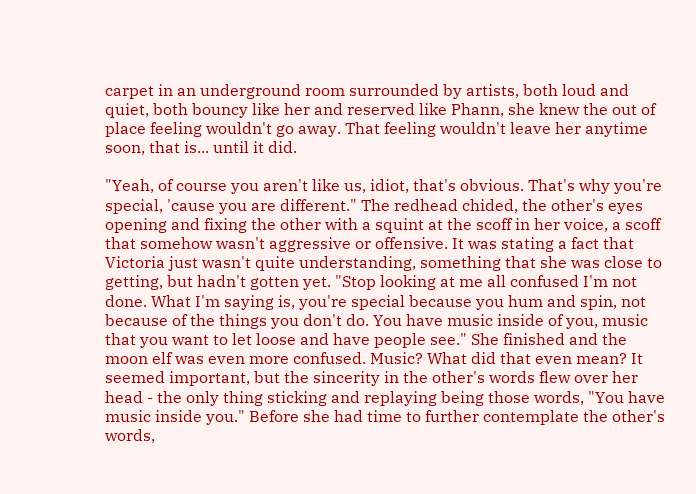carpet in an underground room surrounded by artists, both loud and quiet, both bouncy like her and reserved like Phann, she knew the out of place feeling wouldn't go away. That feeling wouldn't leave her anytime soon, that is... until it did.

"Yeah, of course you aren't like us, idiot, that's obvious. That's why you're special, 'cause you are different." The redhead chided, the other's eyes opening and fixing the other with a squint at the scoff in her voice, a scoff that somehow wasn't aggressive or offensive. It was stating a fact that Victoria just wasn't quite understanding, something that she was close to getting, but hadn't gotten yet. "Stop looking at me all confused I'm not done. What I'm saying is, you're special because you hum and spin, not because of the things you don't do. You have music inside of you, music that you want to let loose and have people see." She finished and the moon elf was even more confused. Music? What did that even mean? It seemed important, but the sincerity in the other's words flew over her head - the only thing sticking and replaying being those words, "You have music inside you." Before she had time to further contemplate the other's words,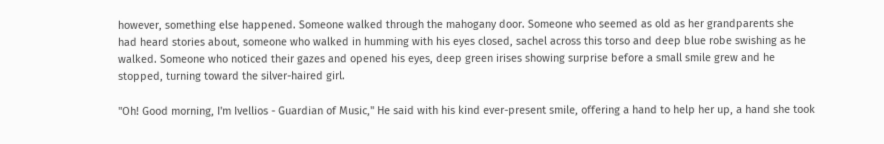however, something else happened. Someone walked through the mahogany door. Someone who seemed as old as her grandparents she had heard stories about, someone who walked in humming with his eyes closed, sachel across this torso and deep blue robe swishing as he walked. Someone who noticed their gazes and opened his eyes, deep green irises showing surprise before a small smile grew and he stopped, turning toward the silver-haired girl.

"Oh! Good morning, I'm Ivellios - Guardian of Music," He said with his kind ever-present smile, offering a hand to help her up, a hand she took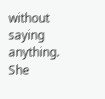without saying anything. She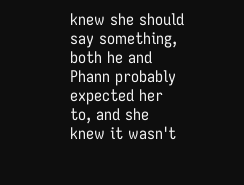knew she should say something, both he and Phann probably expected her to, and she knew it wasn't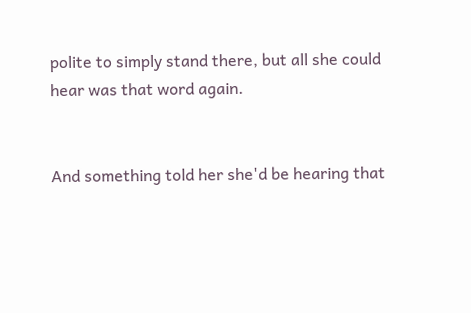polite to simply stand there, but all she could hear was that word again.


And something told her she'd be hearing that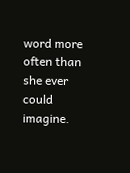word more often than she ever could imagine.